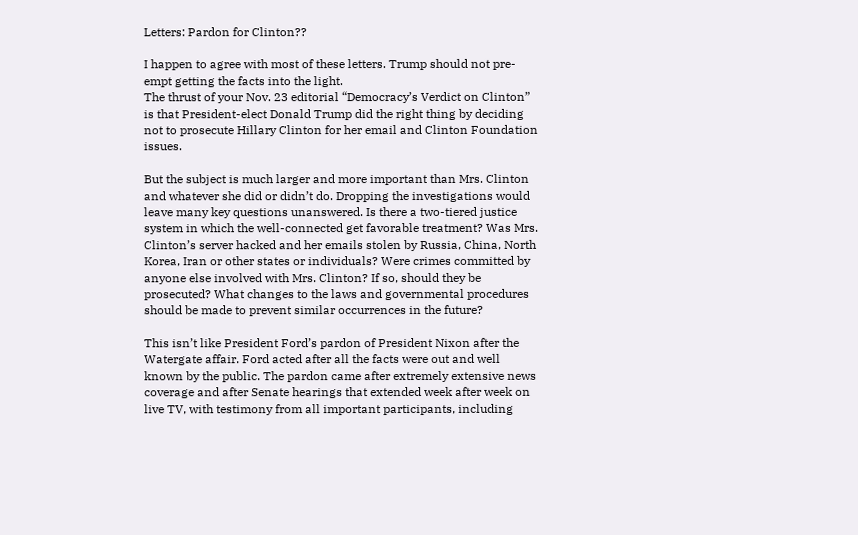Letters: Pardon for Clinton??

I happen to agree with most of these letters. Trump should not pre-empt getting the facts into the light.
The thrust of your Nov. 23 editorial “Democracy’s Verdict on Clinton” is that President-elect Donald Trump did the right thing by deciding not to prosecute Hillary Clinton for her email and Clinton Foundation issues.

But the subject is much larger and more important than Mrs. Clinton and whatever she did or didn’t do. Dropping the investigations would leave many key questions unanswered. Is there a two-tiered justice system in which the well-connected get favorable treatment? Was Mrs. Clinton’s server hacked and her emails stolen by Russia, China, North Korea, Iran or other states or individuals? Were crimes committed by anyone else involved with Mrs. Clinton? If so, should they be prosecuted? What changes to the laws and governmental procedures should be made to prevent similar occurrences in the future?

This isn’t like President Ford’s pardon of President Nixon after the Watergate affair. Ford acted after all the facts were out and well known by the public. The pardon came after extremely extensive news coverage and after Senate hearings that extended week after week on live TV, with testimony from all important participants, including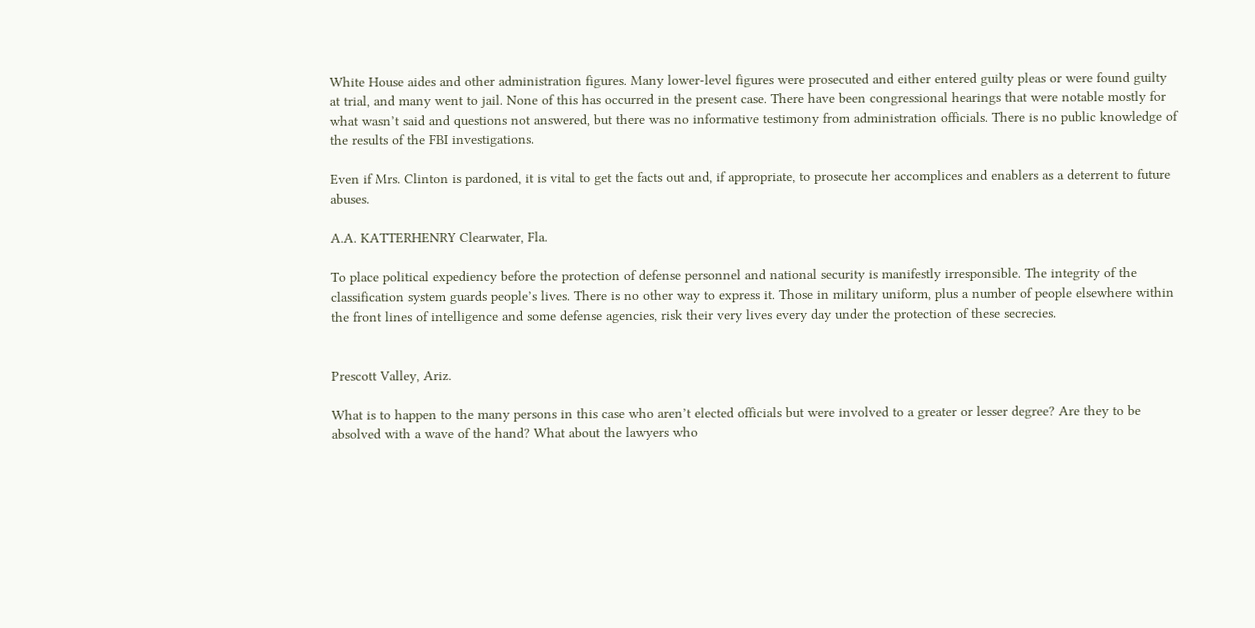White House aides and other administration figures. Many lower-level figures were prosecuted and either entered guilty pleas or were found guilty at trial, and many went to jail. None of this has occurred in the present case. There have been congressional hearings that were notable mostly for what wasn’t said and questions not answered, but there was no informative testimony from administration officials. There is no public knowledge of the results of the FBI investigations.

Even if Mrs. Clinton is pardoned, it is vital to get the facts out and, if appropriate, to prosecute her accomplices and enablers as a deterrent to future abuses.

A.A. KATTERHENRY Clearwater, Fla.

To place political expediency before the protection of defense personnel and national security is manifestly irresponsible. The integrity of the classification system guards people’s lives. There is no other way to express it. Those in military uniform, plus a number of people elsewhere within the front lines of intelligence and some defense agencies, risk their very lives every day under the protection of these secrecies.


Prescott Valley, Ariz.

What is to happen to the many persons in this case who aren’t elected officials but were involved to a greater or lesser degree? Are they to be absolved with a wave of the hand? What about the lawyers who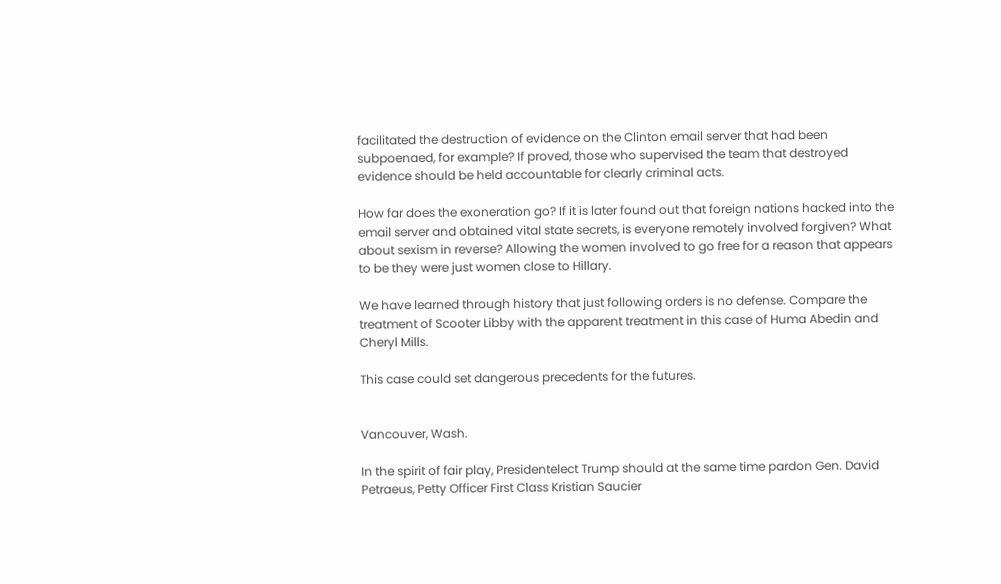facilitated the destruction of evidence on the Clinton email server that had been subpoenaed, for example? If proved, those who supervised the team that destroyed evidence should be held accountable for clearly criminal acts.

How far does the exoneration go? If it is later found out that foreign nations hacked into the email server and obtained vital state secrets, is everyone remotely involved forgiven? What about sexism in reverse? Allowing the women involved to go free for a reason that appears to be they were just women close to Hillary.

We have learned through history that just following orders is no defense. Compare the treatment of Scooter Libby with the apparent treatment in this case of Huma Abedin and Cheryl Mills.

This case could set dangerous precedents for the futures.


Vancouver, Wash.

In the spirit of fair play, Presidentelect Trump should at the same time pardon Gen. David Petraeus, Petty Officer First Class Kristian Saucier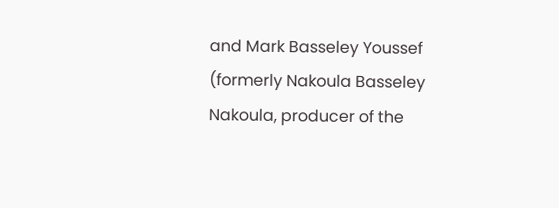and Mark Basseley Youssef (formerly Nakoula Basseley Nakoula, producer of the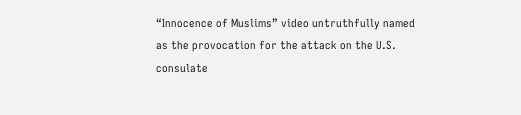“Innocence of Muslims” video untruthfully named as the provocation for the attack on the U.S. consulate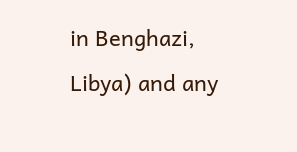in Benghazi, Libya) and any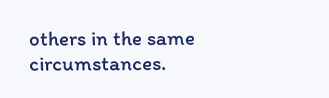others in the same circumstances.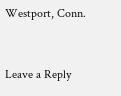Westport, Conn.


Leave a Reply